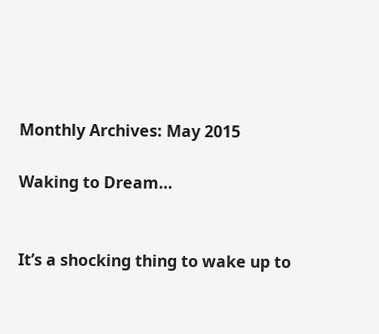Monthly Archives: May 2015

Waking to Dream…


It’s a shocking thing to wake up to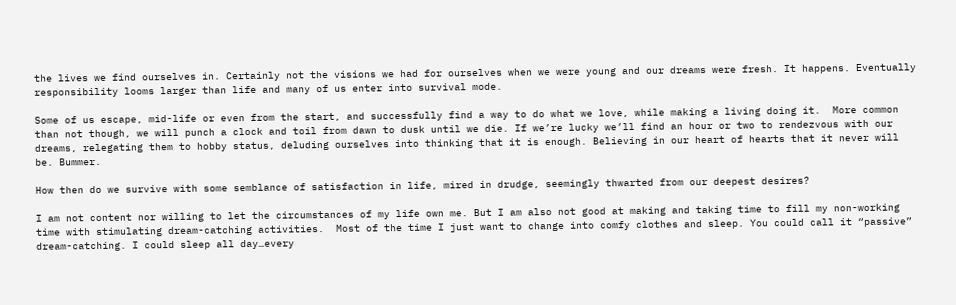the lives we find ourselves in. Certainly not the visions we had for ourselves when we were young and our dreams were fresh. It happens. Eventually responsibility looms larger than life and many of us enter into survival mode.

Some of us escape, mid-life or even from the start, and successfully find a way to do what we love, while making a living doing it.  More common than not though, we will punch a clock and toil from dawn to dusk until we die. If we’re lucky we’ll find an hour or two to rendezvous with our dreams, relegating them to hobby status, deluding ourselves into thinking that it is enough. Believing in our heart of hearts that it never will be. Bummer.

How then do we survive with some semblance of satisfaction in life, mired in drudge, seemingly thwarted from our deepest desires?

I am not content nor willing to let the circumstances of my life own me. But I am also not good at making and taking time to fill my non-working time with stimulating dream-catching activities.  Most of the time I just want to change into comfy clothes and sleep. You could call it “passive” dream-catching. I could sleep all day…every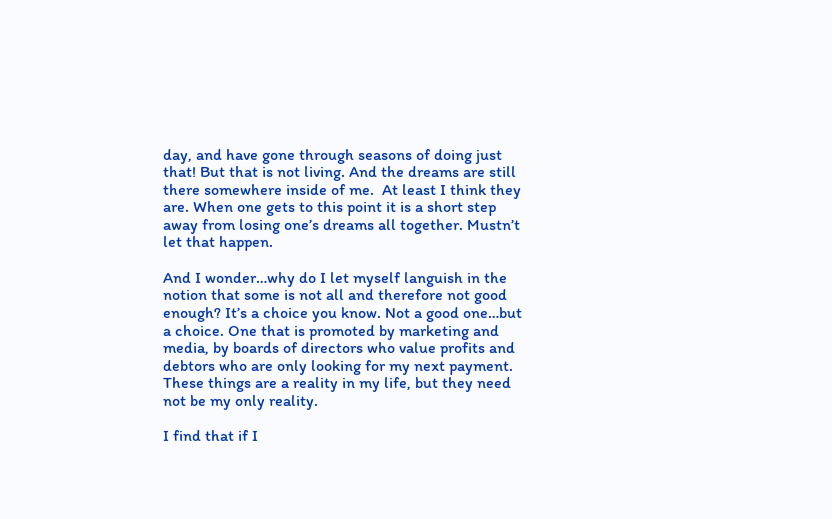day, and have gone through seasons of doing just that! But that is not living. And the dreams are still there somewhere inside of me.  At least I think they are. When one gets to this point it is a short step away from losing one’s dreams all together. Mustn’t let that happen.

And I wonder…why do I let myself languish in the notion that some is not all and therefore not good enough? It’s a choice you know. Not a good one…but a choice. One that is promoted by marketing and media, by boards of directors who value profits and debtors who are only looking for my next payment.  These things are a reality in my life, but they need not be my only reality.

I find that if I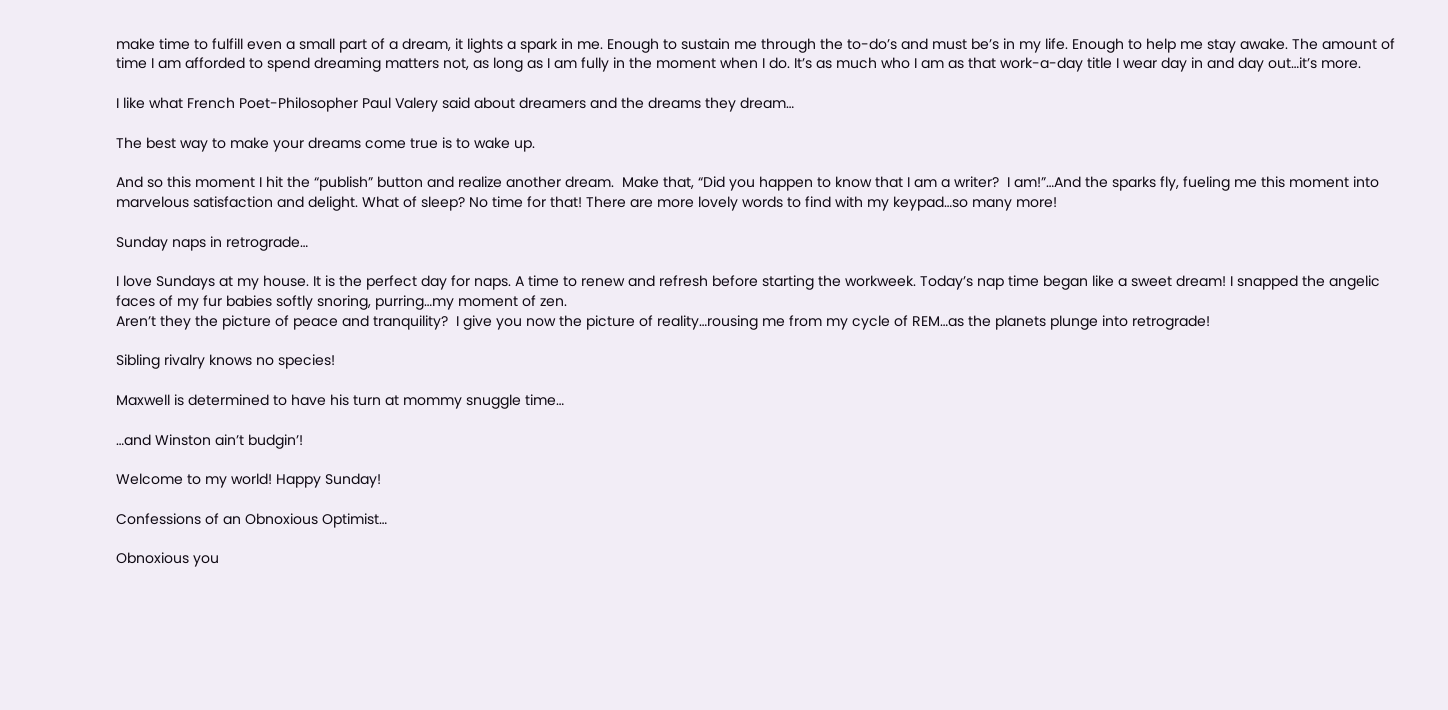make time to fulfill even a small part of a dream, it lights a spark in me. Enough to sustain me through the to-do’s and must be’s in my life. Enough to help me stay awake. The amount of time I am afforded to spend dreaming matters not, as long as I am fully in the moment when I do. It’s as much who I am as that work-a-day title I wear day in and day out…it’s more.

I like what French Poet-Philosopher Paul Valery said about dreamers and the dreams they dream…

The best way to make your dreams come true is to wake up.

And so this moment I hit the “publish” button and realize another dream.  Make that, “Did you happen to know that I am a writer?  I am!”…And the sparks fly, fueling me this moment into marvelous satisfaction and delight. What of sleep? No time for that! There are more lovely words to find with my keypad…so many more!

Sunday naps in retrograde…

I love Sundays at my house. It is the perfect day for naps. A time to renew and refresh before starting the workweek. Today’s nap time began like a sweet dream! I snapped the angelic faces of my fur babies softly snoring, purring…my moment of zen.
Aren’t they the picture of peace and tranquility?  I give you now the picture of reality…rousing me from my cycle of REM…as the planets plunge into retrograde!

Sibling rivalry knows no species!

Maxwell is determined to have his turn at mommy snuggle time…

…and Winston ain’t budgin’!

Welcome to my world! Happy Sunday!

Confessions of an Obnoxious Optimist…

Obnoxious you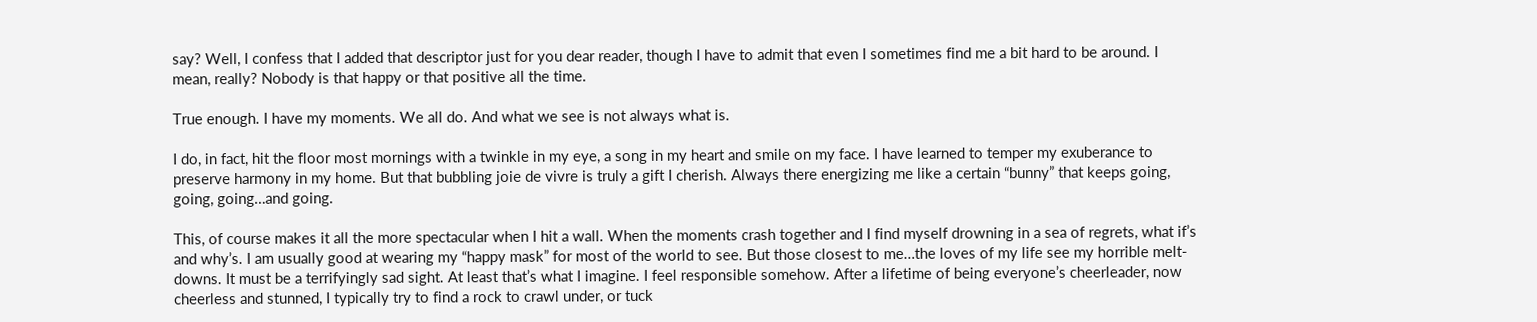say? Well, I confess that I added that descriptor just for you dear reader, though I have to admit that even I sometimes find me a bit hard to be around. I mean, really? Nobody is that happy or that positive all the time.

True enough. I have my moments. We all do. And what we see is not always what is.

I do, in fact, hit the floor most mornings with a twinkle in my eye, a song in my heart and smile on my face. I have learned to temper my exuberance to preserve harmony in my home. But that bubbling joie de vivre is truly a gift I cherish. Always there energizing me like a certain “bunny” that keeps going, going, going…and going.

This, of course makes it all the more spectacular when I hit a wall. When the moments crash together and I find myself drowning in a sea of regrets, what if’s and why’s. I am usually good at wearing my “happy mask” for most of the world to see. But those closest to me…the loves of my life see my horrible melt-downs. It must be a terrifyingly sad sight. At least that’s what I imagine. I feel responsible somehow. After a lifetime of being everyone’s cheerleader, now cheerless and stunned, I typically try to find a rock to crawl under, or tuck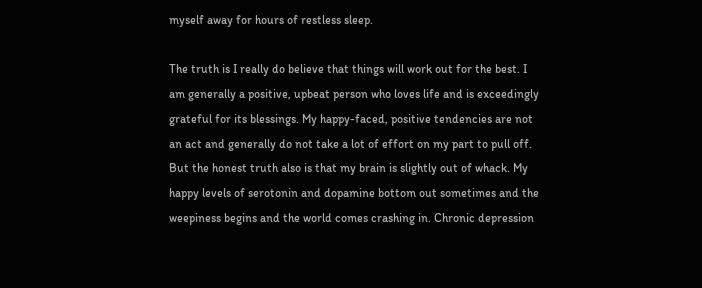myself away for hours of restless sleep.

The truth is I really do believe that things will work out for the best. I am generally a positive, upbeat person who loves life and is exceedingly grateful for its blessings. My happy-faced, positive tendencies are not an act and generally do not take a lot of effort on my part to pull off. But the honest truth also is that my brain is slightly out of whack. My happy levels of serotonin and dopamine bottom out sometimes and the weepiness begins and the world comes crashing in. Chronic depression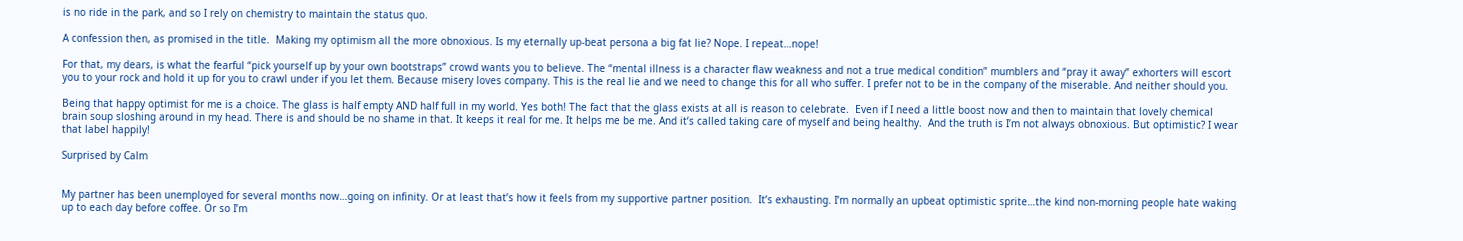is no ride in the park, and so I rely on chemistry to maintain the status quo.

A confession then, as promised in the title.  Making my optimism all the more obnoxious. Is my eternally up-beat persona a big fat lie? Nope. I repeat…nope!

For that, my dears, is what the fearful “pick yourself up by your own bootstraps” crowd wants you to believe. The “mental illness is a character flaw weakness and not a true medical condition” mumblers and “pray it away” exhorters will escort you to your rock and hold it up for you to crawl under if you let them. Because misery loves company. This is the real lie and we need to change this for all who suffer. I prefer not to be in the company of the miserable. And neither should you.

Being that happy optimist for me is a choice. The glass is half empty AND half full in my world. Yes both! The fact that the glass exists at all is reason to celebrate.  Even if I need a little boost now and then to maintain that lovely chemical brain soup sloshing around in my head. There is and should be no shame in that. It keeps it real for me. It helps me be me. And it’s called taking care of myself and being healthy.  And the truth is I’m not always obnoxious. But optimistic? I wear that label happily!

Surprised by Calm


My partner has been unemployed for several months now…going on infinity. Or at least that’s how it feels from my supportive partner position.  It’s exhausting. I’m normally an upbeat optimistic sprite…the kind non-morning people hate waking up to each day before coffee. Or so I’m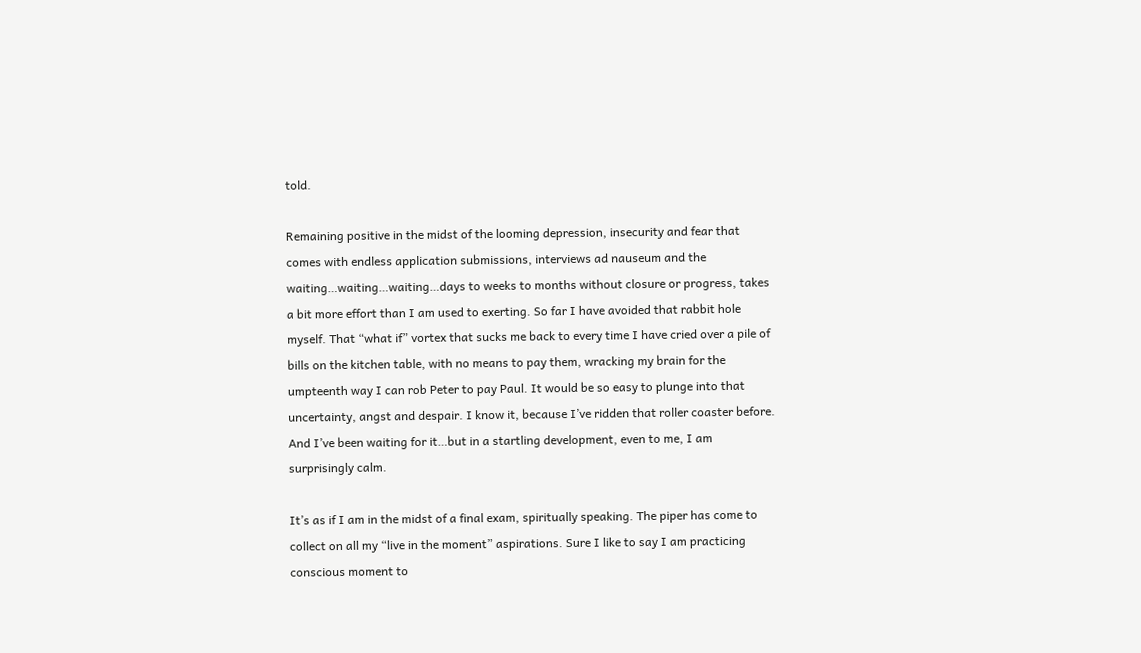told.

Remaining positive in the midst of the looming depression, insecurity and fear that comes with endless application submissions, interviews ad nauseum and the waiting…waiting…waiting…days to weeks to months without closure or progress, takes a bit more effort than I am used to exerting. So far I have avoided that rabbit hole myself. That “what if” vortex that sucks me back to every time I have cried over a pile of bills on the kitchen table, with no means to pay them, wracking my brain for the umpteenth way I can rob Peter to pay Paul. It would be so easy to plunge into that uncertainty, angst and despair. I know it, because I’ve ridden that roller coaster before.  And I’ve been waiting for it…but in a startling development, even to me, I am surprisingly calm.

It’s as if I am in the midst of a final exam, spiritually speaking. The piper has come to collect on all my “live in the moment” aspirations. Sure I like to say I am practicing conscious moment to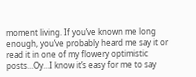moment living. If you’ve known me long enough, you’ve probably heard me say it or read it in one of my flowery optimistic posts…Oy…I know it’s easy for me to say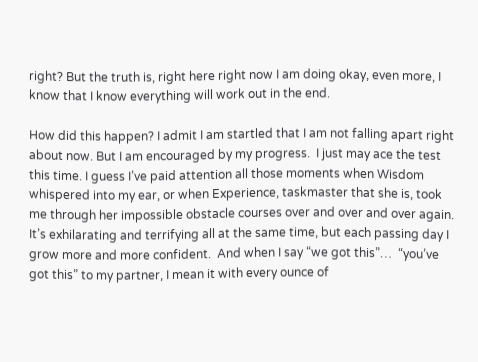right? But the truth is, right here right now I am doing okay, even more, I know that I know everything will work out in the end.

How did this happen? I admit I am startled that I am not falling apart right about now. But I am encouraged by my progress.  I just may ace the test this time. I guess I’ve paid attention all those moments when Wisdom whispered into my ear, or when Experience, taskmaster that she is, took me through her impossible obstacle courses over and over and over again. It’s exhilarating and terrifying all at the same time, but each passing day I grow more and more confident.  And when I say “we got this”…  “you’ve got this” to my partner, I mean it with every ounce of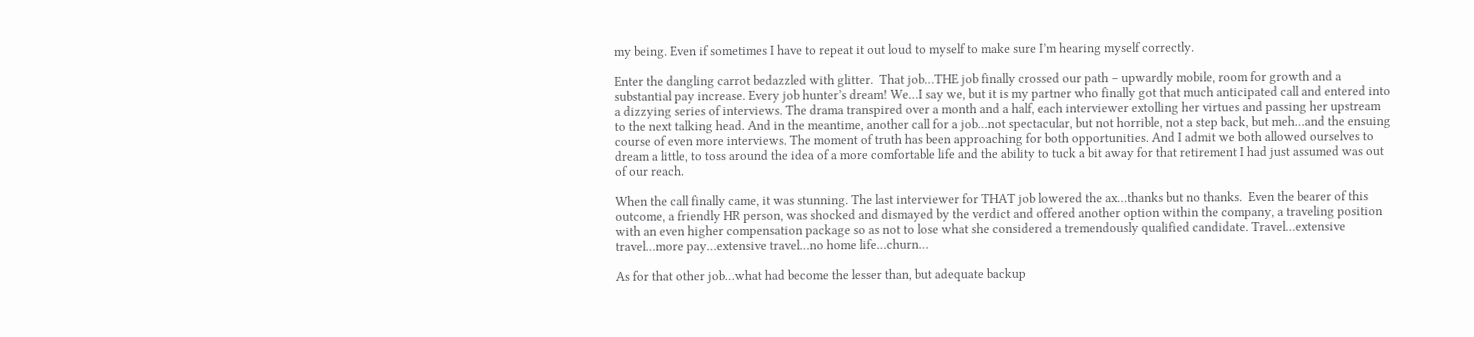my being. Even if sometimes I have to repeat it out loud to myself to make sure I’m hearing myself correctly.

Enter the dangling carrot bedazzled with glitter.  That job…THE job finally crossed our path – upwardly mobile, room for growth and a substantial pay increase. Every job hunter’s dream! We…I say we, but it is my partner who finally got that much anticipated call and entered into a dizzying series of interviews. The drama transpired over a month and a half, each interviewer extolling her virtues and passing her upstream to the next talking head. And in the meantime, another call for a job…not spectacular, but not horrible, not a step back, but meh…and the ensuing course of even more interviews. The moment of truth has been approaching for both opportunities. And I admit we both allowed ourselves to dream a little, to toss around the idea of a more comfortable life and the ability to tuck a bit away for that retirement I had just assumed was out of our reach.

When the call finally came, it was stunning. The last interviewer for THAT job lowered the ax…thanks but no thanks.  Even the bearer of this outcome, a friendly HR person, was shocked and dismayed by the verdict and offered another option within the company, a traveling position with an even higher compensation package so as not to lose what she considered a tremendously qualified candidate. Travel…extensive travel…more pay…extensive travel…no home life…churn…

As for that other job…what had become the lesser than, but adequate backup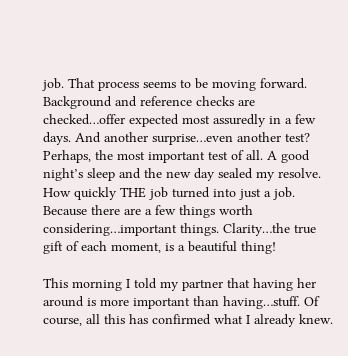job. That process seems to be moving forward. Background and reference checks are checked…offer expected most assuredly in a few days. And another surprise…even another test? Perhaps, the most important test of all. A good night’s sleep and the new day sealed my resolve. How quickly THE job turned into just a job. Because there are a few things worth considering…important things. Clarity…the true gift of each moment, is a beautiful thing!

This morning I told my partner that having her around is more important than having…stuff. Of course, all this has confirmed what I already knew.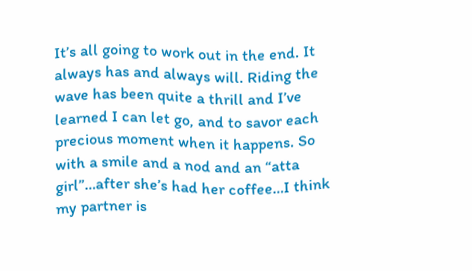It’s all going to work out in the end. It always has and always will. Riding the wave has been quite a thrill and I’ve learned I can let go, and to savor each precious moment when it happens. So with a smile and a nod and an “atta girl”…after she’s had her coffee…I think my partner is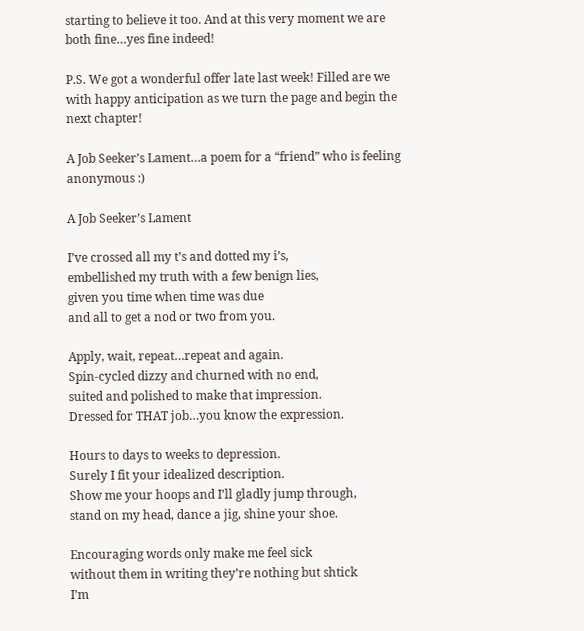starting to believe it too. And at this very moment we are both fine…yes fine indeed!

P.S. We got a wonderful offer late last week! Filled are we with happy anticipation as we turn the page and begin the next chapter!

A Job Seeker’s Lament…a poem for a “friend” who is feeling anonymous :)

A Job Seeker’s Lament

I’ve crossed all my t’s and dotted my i’s,
embellished my truth with a few benign lies,
given you time when time was due
and all to get a nod or two from you.

Apply, wait, repeat…repeat and again.
Spin-cycled dizzy and churned with no end,
suited and polished to make that impression.
Dressed for THAT job…you know the expression.

Hours to days to weeks to depression.
Surely I fit your idealized description.
Show me your hoops and I’ll gladly jump through,
stand on my head, dance a jig, shine your shoe.

Encouraging words only make me feel sick
without them in writing they’re nothing but shtick
I’m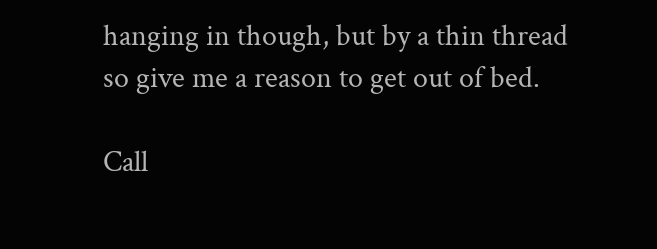hanging in though, but by a thin thread
so give me a reason to get out of bed.

Call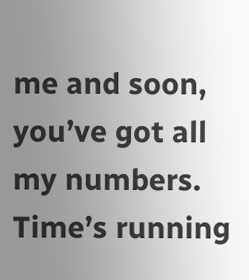me and soon, you’ve got all my numbers.
Time’s running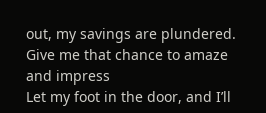out, my savings are plundered.
Give me that chance to amaze and impress
Let my foot in the door, and I’ll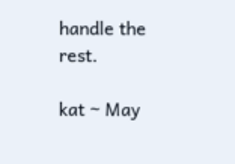handle the rest.

kat ~ May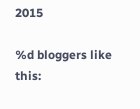2015

%d bloggers like this: